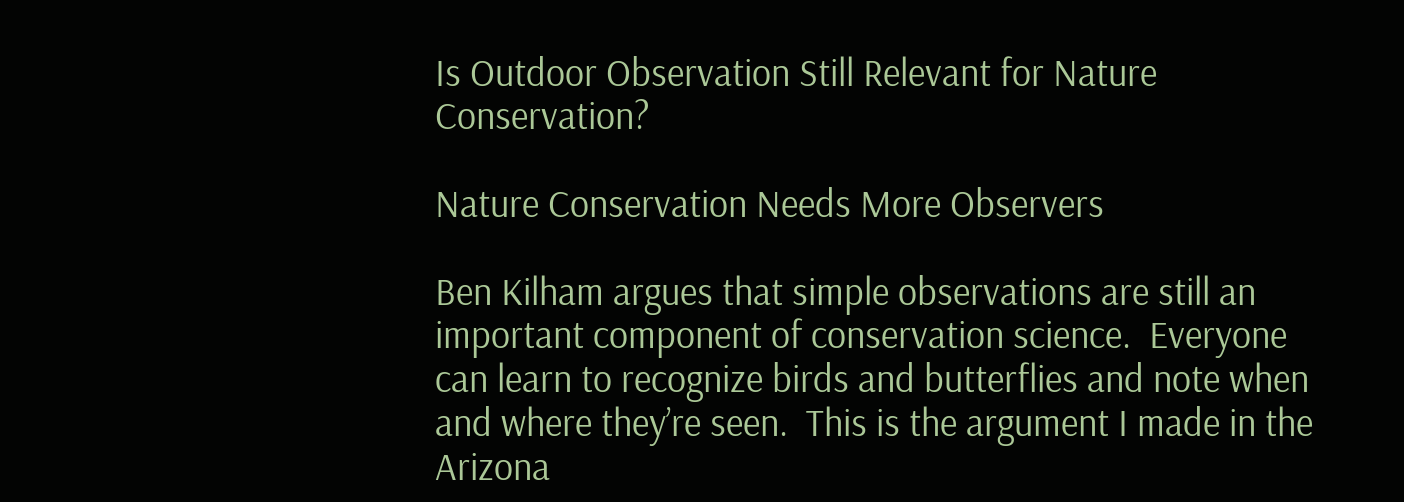Is Outdoor Observation Still Relevant for Nature Conservation?

Nature Conservation Needs More Observers

Ben Kilham argues that simple observations are still an important component of conservation science.  Everyone can learn to recognize birds and butterflies and note when and where they’re seen.  This is the argument I made in the Arizona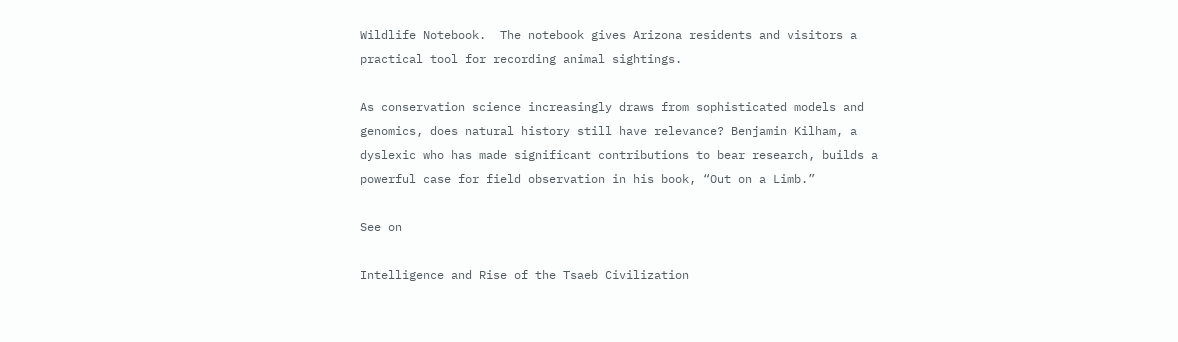Wildlife Notebook.  The notebook gives Arizona residents and visitors a practical tool for recording animal sightings.

As conservation science increasingly draws from sophisticated models and genomics, does natural history still have relevance? Benjamin Kilham, a dyslexic who has made significant contributions to bear research, builds a powerful case for field observation in his book, “Out on a Limb.”

See on

Intelligence and Rise of the Tsaeb Civilization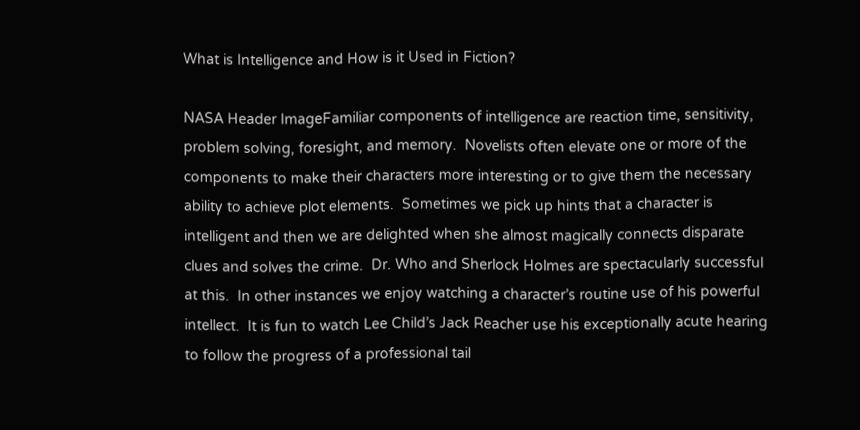What is Intelligence and How is it Used in Fiction?

NASA Header ImageFamiliar components of intelligence are reaction time, sensitivity, problem solving, foresight, and memory.  Novelists often elevate one or more of the components to make their characters more interesting or to give them the necessary ability to achieve plot elements.  Sometimes we pick up hints that a character is intelligent and then we are delighted when she almost magically connects disparate clues and solves the crime.  Dr. Who and Sherlock Holmes are spectacularly successful at this.  In other instances we enjoy watching a character’s routine use of his powerful intellect.  It is fun to watch Lee Child’s Jack Reacher use his exceptionally acute hearing to follow the progress of a professional tail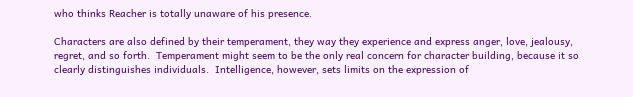who thinks Reacher is totally unaware of his presence.

Characters are also defined by their temperament, they way they experience and express anger, love, jealousy, regret, and so forth.  Temperament might seem to be the only real concern for character building, because it so clearly distinguishes individuals.  Intelligence, however, sets limits on the expression of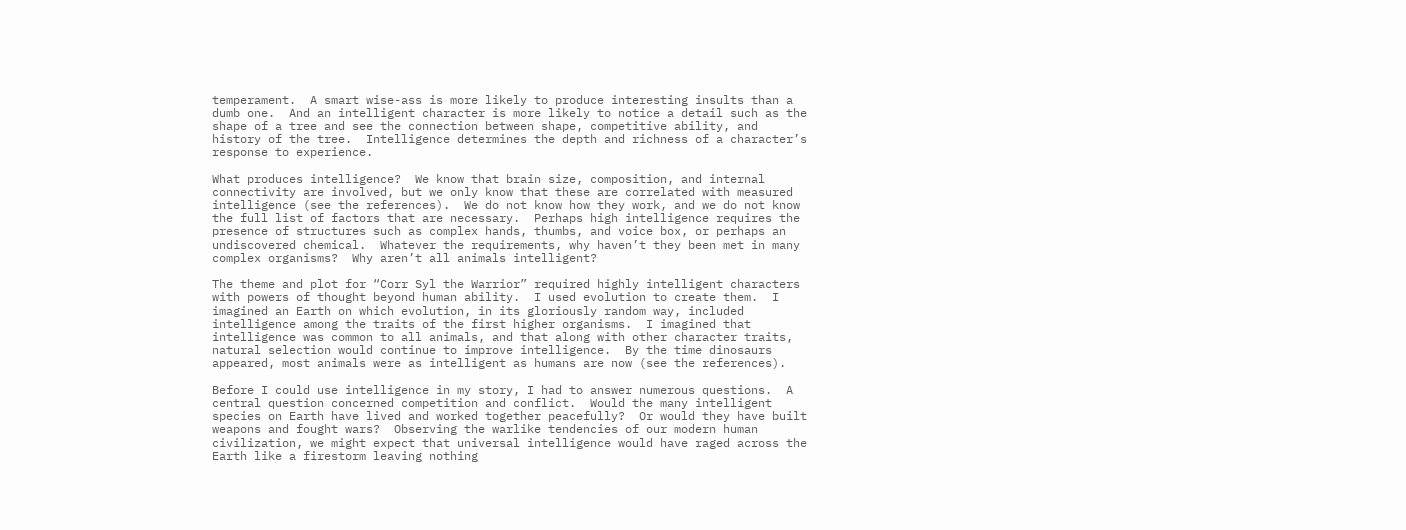temperament.  A smart wise-ass is more likely to produce interesting insults than a dumb one.  And an intelligent character is more likely to notice a detail such as the shape of a tree and see the connection between shape, competitive ability, and history of the tree.  Intelligence determines the depth and richness of a character’s response to experience.

What produces intelligence?  We know that brain size, composition, and internal connectivity are involved, but we only know that these are correlated with measured intelligence (see the references).  We do not know how they work, and we do not know the full list of factors that are necessary.  Perhaps high intelligence requires the presence of structures such as complex hands, thumbs, and voice box, or perhaps an undiscovered chemical.  Whatever the requirements, why haven’t they been met in many complex organisms?  Why aren’t all animals intelligent?

The theme and plot for “Corr Syl the Warrior” required highly intelligent characters with powers of thought beyond human ability.  I used evolution to create them.  I imagined an Earth on which evolution, in its gloriously random way, included intelligence among the traits of the first higher organisms.  I imagined that intelligence was common to all animals, and that along with other character traits, natural selection would continue to improve intelligence.  By the time dinosaurs appeared, most animals were as intelligent as humans are now (see the references).

Before I could use intelligence in my story, I had to answer numerous questions.  A central question concerned competition and conflict.  Would the many intelligent species on Earth have lived and worked together peacefully?  Or would they have built weapons and fought wars?  Observing the warlike tendencies of our modern human civilization, we might expect that universal intelligence would have raged across the Earth like a firestorm leaving nothing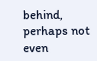behind, perhaps not even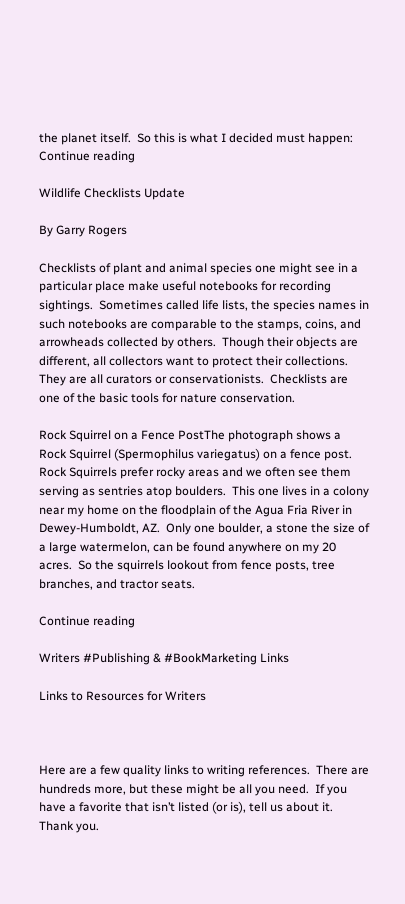the planet itself.  So this is what I decided must happen:   Continue reading

Wildlife Checklists Update

By Garry Rogers

Checklists of plant and animal species one might see in a particular place make useful notebooks for recording sightings.  Sometimes called life lists, the species names in such notebooks are comparable to the stamps, coins, and arrowheads collected by others.  Though their objects are different, all collectors want to protect their collections.  They are all curators or conservationists.  Checklists are one of the basic tools for nature conservation.

Rock Squirrel on a Fence PostThe photograph shows a Rock Squirrel (Spermophilus variegatus) on a fence post.  Rock Squirrels prefer rocky areas and we often see them serving as sentries atop boulders.  This one lives in a colony near my home on the floodplain of the Agua Fria River in Dewey-Humboldt, AZ.  Only one boulder, a stone the size of a large watermelon, can be found anywhere on my 20 acres.  So the squirrels lookout from fence posts, tree branches, and tractor seats.

Continue reading

Writers #Publishing & #BookMarketing Links

Links to Resources for Writers



Here are a few quality links to writing references.  There are hundreds more, but these might be all you need.  If you have a favorite that isn’t listed (or is), tell us about it. Thank you.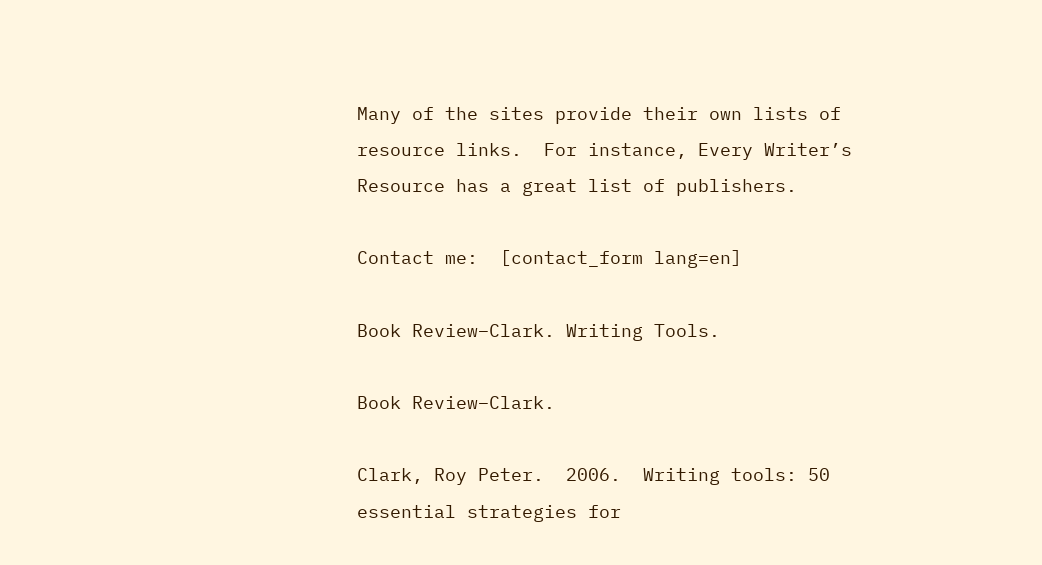Many of the sites provide their own lists of resource links.  For instance, Every Writer’s Resource has a great list of publishers.

Contact me:  [contact_form lang=en]

Book Review–Clark. Writing Tools.

Book Review–Clark.

Clark, Roy Peter.  2006.  Writing tools: 50 essential strategies for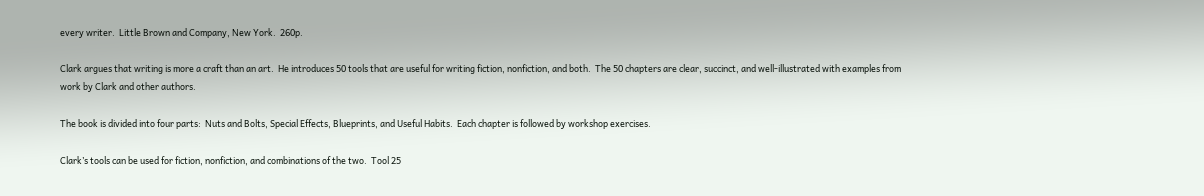every writer.  Little Brown and Company, New York.  260p.

Clark argues that writing is more a craft than an art.  He introduces 50 tools that are useful for writing fiction, nonfiction, and both.  The 50 chapters are clear, succinct, and well-illustrated with examples from work by Clark and other authors.

The book is divided into four parts:  Nuts and Bolts, Special Effects, Blueprints, and Useful Habits.  Each chapter is followed by workshop exercises.

Clark’s tools can be used for fiction, nonfiction, and combinations of the two.  Tool 25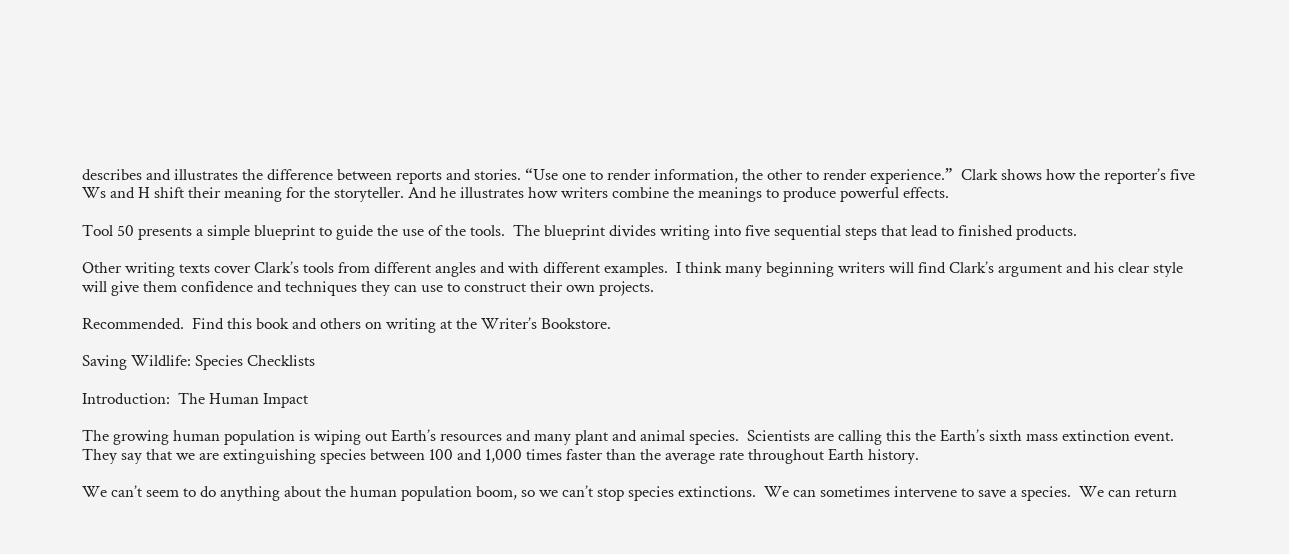describes and illustrates the difference between reports and stories. “Use one to render information, the other to render experience.”  Clark shows how the reporter’s five Ws and H shift their meaning for the storyteller. And he illustrates how writers combine the meanings to produce powerful effects.

Tool 50 presents a simple blueprint to guide the use of the tools.  The blueprint divides writing into five sequential steps that lead to finished products.

Other writing texts cover Clark’s tools from different angles and with different examples.  I think many beginning writers will find Clark’s argument and his clear style will give them confidence and techniques they can use to construct their own projects.

Recommended.  Find this book and others on writing at the Writer’s Bookstore.

Saving Wildlife: Species Checklists

Introduction:  The Human Impact

The growing human population is wiping out Earth’s resources and many plant and animal species.  Scientists are calling this the Earth’s sixth mass extinction event.  They say that we are extinguishing species between 100 and 1,000 times faster than the average rate throughout Earth history.

We can’t seem to do anything about the human population boom, so we can’t stop species extinctions.  We can sometimes intervene to save a species.  We can return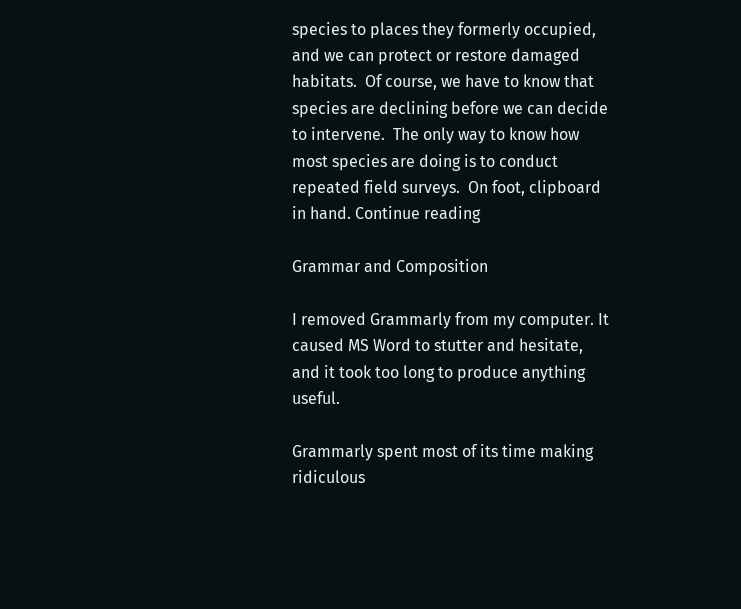species to places they formerly occupied, and we can protect or restore damaged habitats.  Of course, we have to know that species are declining before we can decide to intervene.  The only way to know how most species are doing is to conduct repeated field surveys.  On foot, clipboard in hand. Continue reading

Grammar and Composition

I removed Grammarly from my computer. It caused MS Word to stutter and hesitate, and it took too long to produce anything useful.

Grammarly spent most of its time making ridiculous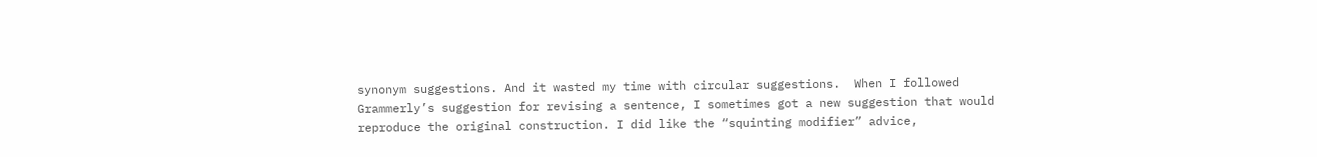synonym suggestions. And it wasted my time with circular suggestions.  When I followed Grammerly’s suggestion for revising a sentence, I sometimes got a new suggestion that would reproduce the original construction. I did like the “squinting modifier” advice,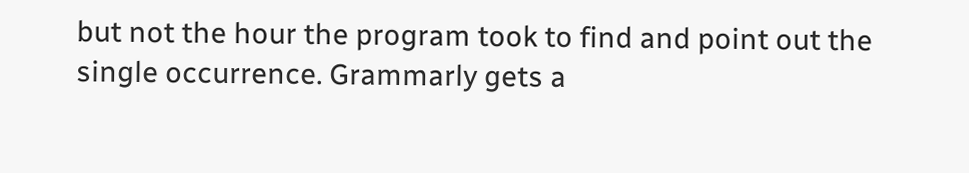but not the hour the program took to find and point out the single occurrence. Grammarly gets a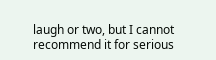laugh or two, but I cannot recommend it for serious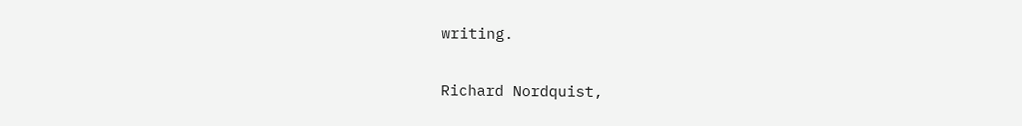writing.

Richard Nordquist,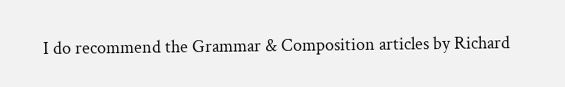I do recommend the Grammar & Composition articles by Richard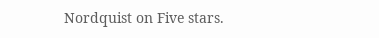Nordquist on Five stars.